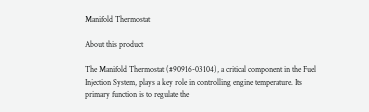Manifold Thermostat

About this product

The Manifold Thermostat (#90916-03104), a critical component in the Fuel Injection System, plays a key role in controlling engine temperature. Its primary function is to regulate the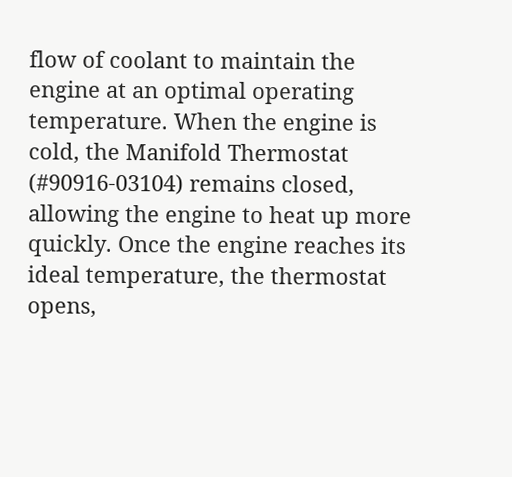flow of coolant to maintain the engine at an optimal operating temperature. When the engine is cold, the Manifold Thermostat (#90916-03104) remains closed, allowing the engine to heat up more quickly. Once the engine reaches its ideal temperature, the thermostat opens,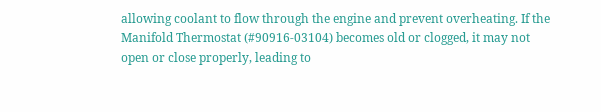allowing coolant to flow through the engine and prevent overheating. If the Manifold Thermostat (#90916-03104) becomes old or clogged, it may not open or close properly, leading to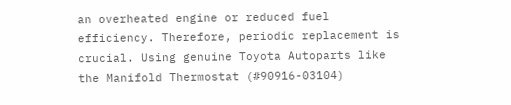an overheated engine or reduced fuel efficiency. Therefore, periodic replacement is crucial. Using genuine Toyota Autoparts like the Manifold Thermostat (#90916-03104)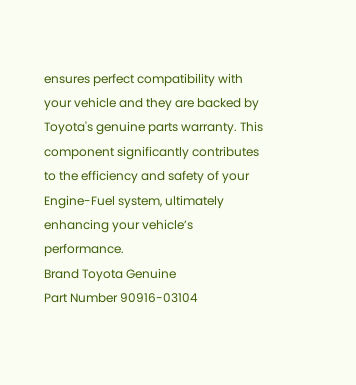ensures perfect compatibility with your vehicle and they are backed by Toyota's genuine parts warranty. This component significantly contributes to the efficiency and safety of your Engine-Fuel system, ultimately enhancing your vehicle’s performance.
Brand Toyota Genuine
Part Number 90916-03104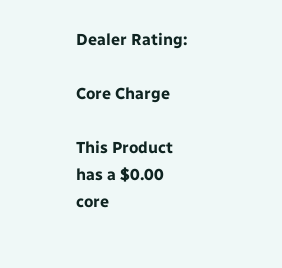Dealer Rating:

Core Charge

This Product has a $0.00 core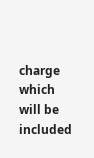charge which will be included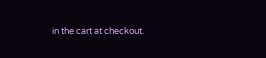in the cart at checkout.